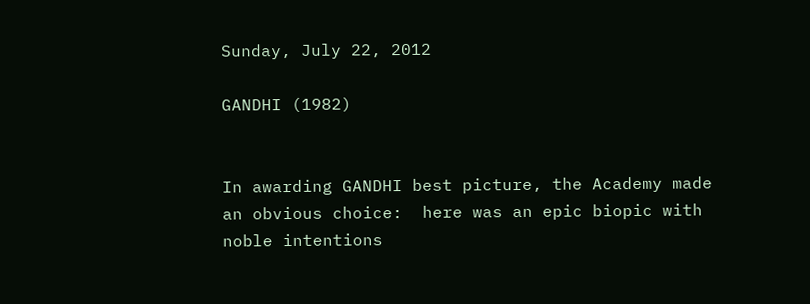Sunday, July 22, 2012

GANDHI (1982)


In awarding GANDHI best picture, the Academy made an obvious choice:  here was an epic biopic with noble intentions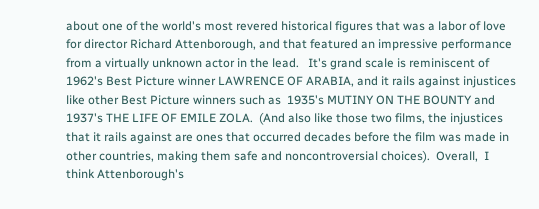about one of the world's most revered historical figures that was a labor of love for director Richard Attenborough, and that featured an impressive performance from a virtually unknown actor in the lead.   It's grand scale is reminiscent of 1962's Best Picture winner LAWRENCE OF ARABIA, and it rails against injustices like other Best Picture winners such as  1935's MUTINY ON THE BOUNTY and 1937's THE LIFE OF EMILE ZOLA.  (And also like those two films, the injustices that it rails against are ones that occurred decades before the film was made in other countries, making them safe and noncontroversial choices).  Overall,  I think Attenborough's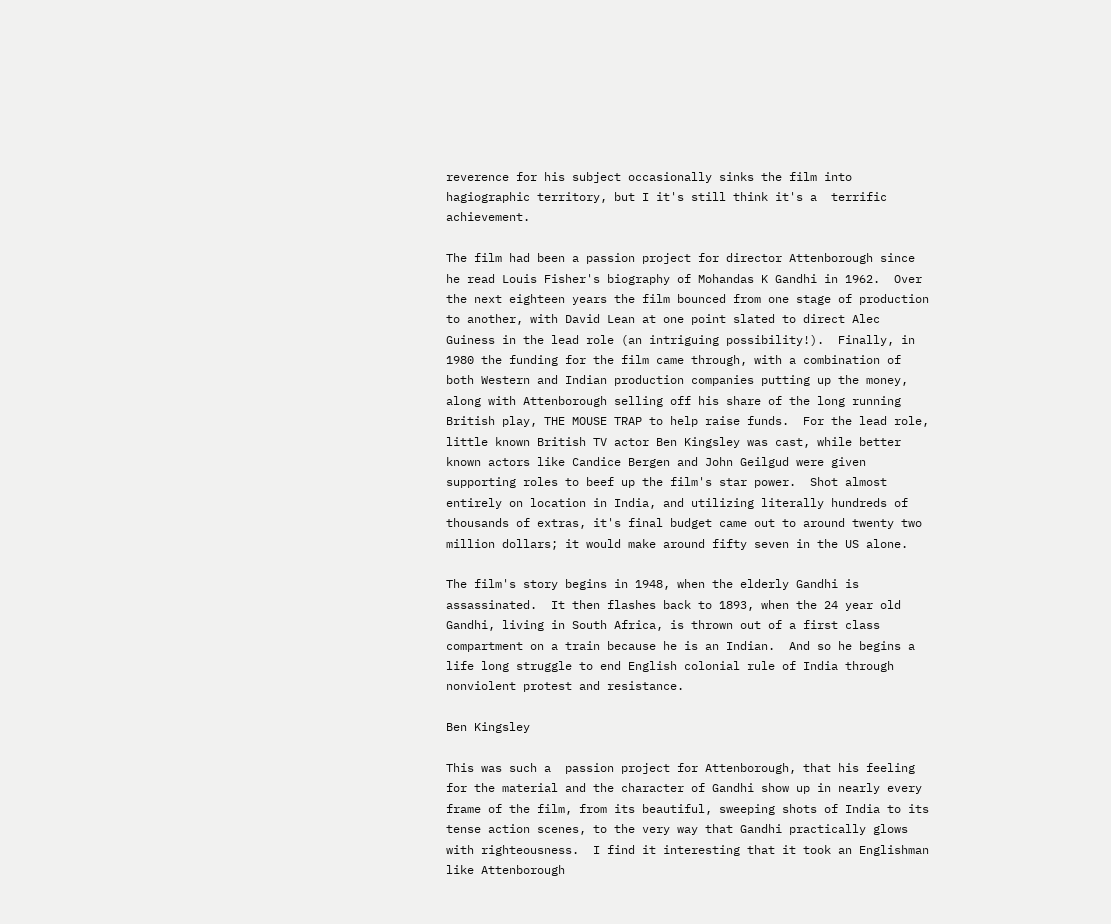reverence for his subject occasionally sinks the film into hagiographic territory, but I it's still think it's a  terrific achievement.

The film had been a passion project for director Attenborough since he read Louis Fisher's biography of Mohandas K Gandhi in 1962.  Over the next eighteen years the film bounced from one stage of production to another, with David Lean at one point slated to direct Alec Guiness in the lead role (an intriguing possibility!).  Finally, in 1980 the funding for the film came through, with a combination of both Western and Indian production companies putting up the money, along with Attenborough selling off his share of the long running British play, THE MOUSE TRAP to help raise funds.  For the lead role, little known British TV actor Ben Kingsley was cast, while better known actors like Candice Bergen and John Geilgud were given supporting roles to beef up the film's star power.  Shot almost entirely on location in India, and utilizing literally hundreds of thousands of extras, it's final budget came out to around twenty two million dollars; it would make around fifty seven in the US alone.

The film's story begins in 1948, when the elderly Gandhi is assassinated.  It then flashes back to 1893, when the 24 year old Gandhi, living in South Africa, is thrown out of a first class compartment on a train because he is an Indian.  And so he begins a life long struggle to end English colonial rule of India through nonviolent protest and resistance.

Ben Kingsley

This was such a  passion project for Attenborough, that his feeling for the material and the character of Gandhi show up in nearly every frame of the film, from its beautiful, sweeping shots of India to its tense action scenes, to the very way that Gandhi practically glows with righteousness.  I find it interesting that it took an Englishman like Attenborough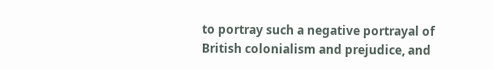to portray such a negative portrayal of British colonialism and prejudice, and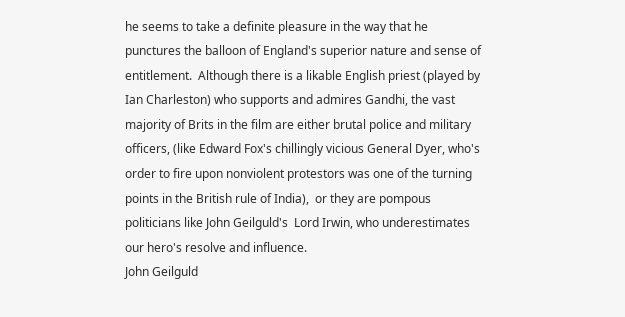he seems to take a definite pleasure in the way that he punctures the balloon of England's superior nature and sense of entitlement.  Although there is a likable English priest (played by Ian Charleston) who supports and admires Gandhi, the vast majority of Brits in the film are either brutal police and military officers, (like Edward Fox's chillingly vicious General Dyer, who's order to fire upon nonviolent protestors was one of the turning points in the British rule of India),  or they are pompous politicians like John Geilguld's  Lord Irwin, who underestimates our hero's resolve and influence.
John Geilguld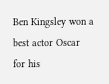Ben Kingsley won a best actor Oscar for his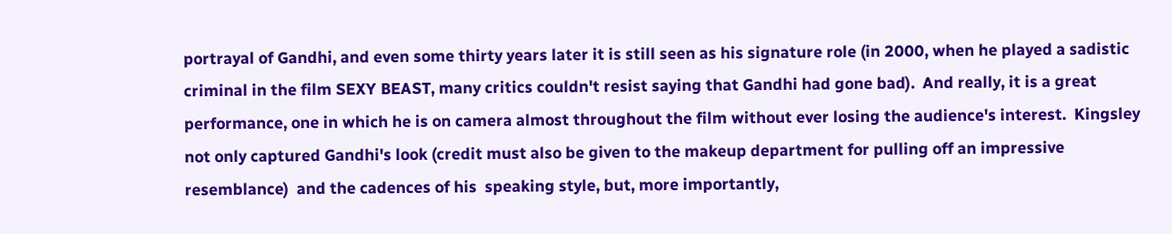portrayal of Gandhi, and even some thirty years later it is still seen as his signature role (in 2000, when he played a sadistic criminal in the film SEXY BEAST, many critics couldn't resist saying that Gandhi had gone bad).  And really, it is a great performance, one in which he is on camera almost throughout the film without ever losing the audience's interest.  Kingsley not only captured Gandhi's look (credit must also be given to the makeup department for pulling off an impressive resemblance)  and the cadences of his  speaking style, but, more importantly,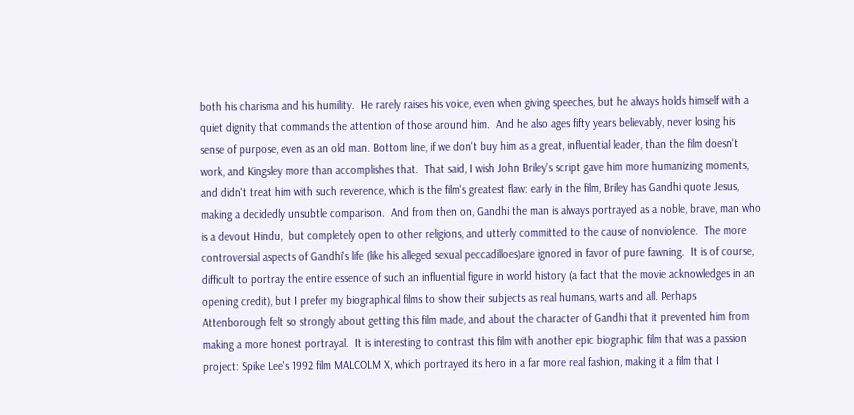both his charisma and his humility.  He rarely raises his voice, even when giving speeches, but he always holds himself with a quiet dignity that commands the attention of those around him.  And he also ages fifty years believably, never losing his sense of purpose, even as an old man. Bottom line, if we don't buy him as a great, influential leader, than the film doesn't work, and Kingsley more than accomplishes that.  That said, I wish John Briley's script gave him more humanizing moments, and didn't treat him with such reverence, which is the film's greatest flaw: early in the film, Briley has Gandhi quote Jesus, making a decidedly unsubtle comparison.  And from then on, Gandhi the man is always portrayed as a noble, brave, man who is a devout Hindu,  but completely open to other religions, and utterly committed to the cause of nonviolence.  The more controversial aspects of Gandhi's life (like his alleged sexual peccadilloes)are ignored in favor of pure fawning.  It is of course, difficult to portray the entire essence of such an influential figure in world history (a fact that the movie acknowledges in an opening credit), but I prefer my biographical films to show their subjects as real humans, warts and all. Perhaps Attenborough felt so strongly about getting this film made, and about the character of Gandhi that it prevented him from making a more honest portrayal.  It is interesting to contrast this film with another epic biographic film that was a passion project: Spike Lee's 1992 film MALCOLM X, which portrayed its hero in a far more real fashion, making it a film that I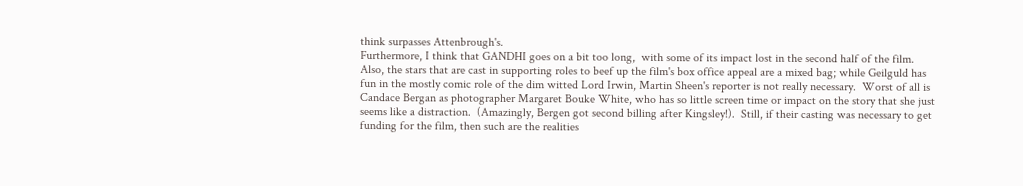think surpasses Attenbrough's.
Furthermore, I think that GANDHI goes on a bit too long,  with some of its impact lost in the second half of the film.  Also, the stars that are cast in supporting roles to beef up the film's box office appeal are a mixed bag; while Geilguld has fun in the mostly comic role of the dim witted Lord Irwin, Martin Sheen's reporter is not really necessary.  Worst of all is Candace Bergan as photographer Margaret Bouke White, who has so little screen time or impact on the story that she just seems like a distraction.  (Amazingly, Bergen got second billing after Kingsley!).  Still, if their casting was necessary to get funding for the film, then such are the realities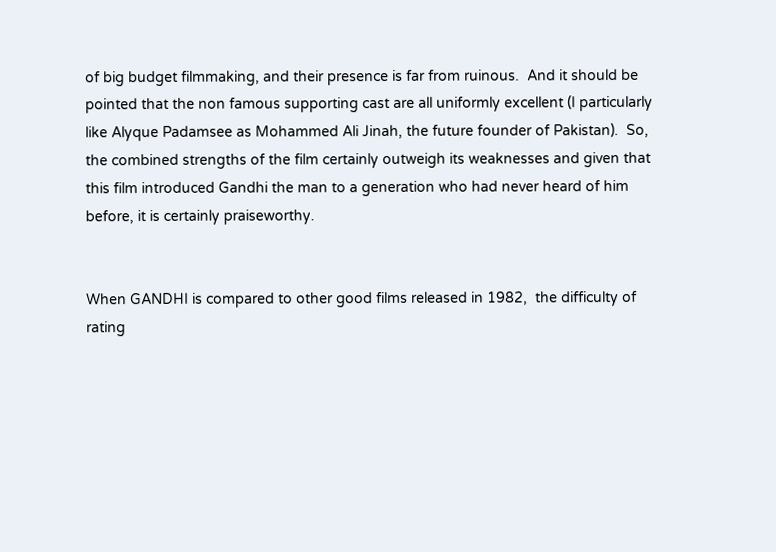of big budget filmmaking, and their presence is far from ruinous.  And it should be pointed that the non famous supporting cast are all uniformly excellent (I particularly like Alyque Padamsee as Mohammed Ali Jinah, the future founder of Pakistan).  So, the combined strengths of the film certainly outweigh its weaknesses and given that this film introduced Gandhi the man to a generation who had never heard of him before, it is certainly praiseworthy.


When GANDHI is compared to other good films released in 1982,  the difficulty of rating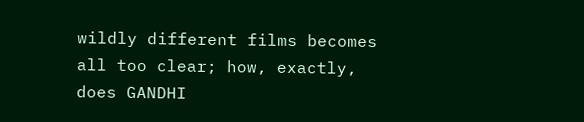wildly different films becomes all too clear; how, exactly, does GANDHI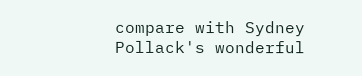compare with Sydney Pollack's wonderful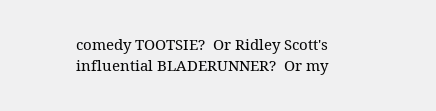comedy TOOTSIE?  Or Ridley Scott's influential BLADERUNNER?  Or my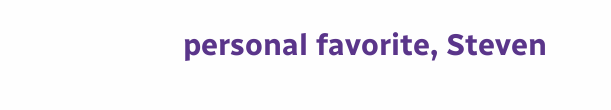personal favorite, Steven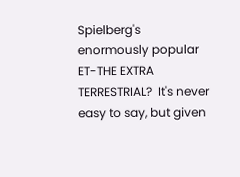Spielberg's enormously popular ET-THE EXTRA TERRESTRIAL?  It's never easy to say, but given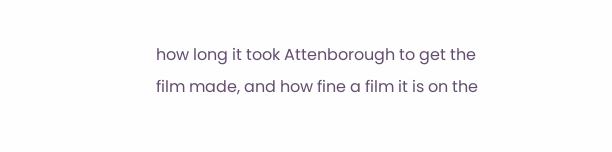how long it took Attenborough to get the film made, and how fine a film it is on the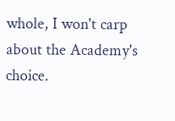whole, I won't carp about the Academy's choice.